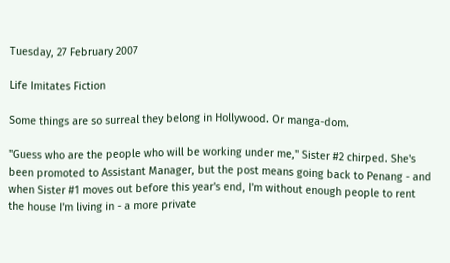Tuesday, 27 February 2007

Life Imitates Fiction

Some things are so surreal they belong in Hollywood. Or manga-dom.

"Guess who are the people who will be working under me," Sister #2 chirped. She's been promoted to Assistant Manager, but the post means going back to Penang - and when Sister #1 moves out before this year's end, I'm without enough people to rent the house I'm living in - a more private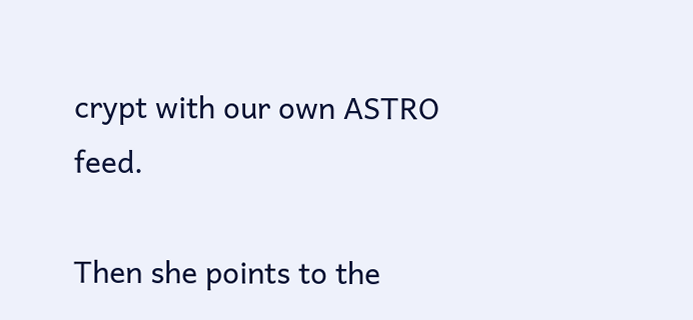crypt with our own ASTRO feed.

Then she points to the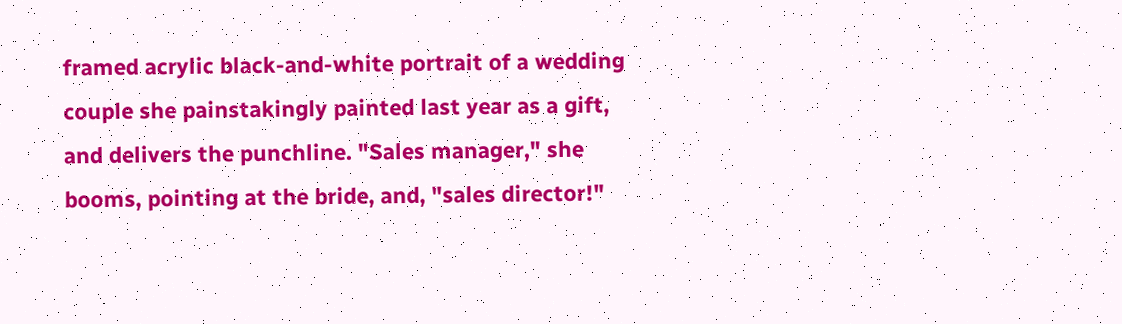framed acrylic black-and-white portrait of a wedding couple she painstakingly painted last year as a gift, and delivers the punchline. "Sales manager," she booms, pointing at the bride, and, "sales director!"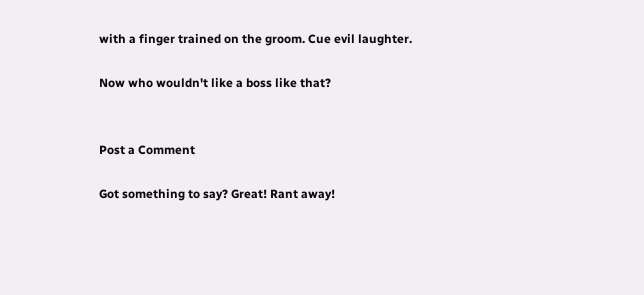with a finger trained on the groom. Cue evil laughter.

Now who wouldn't like a boss like that?


Post a Comment

Got something to say? Great! Rant away!